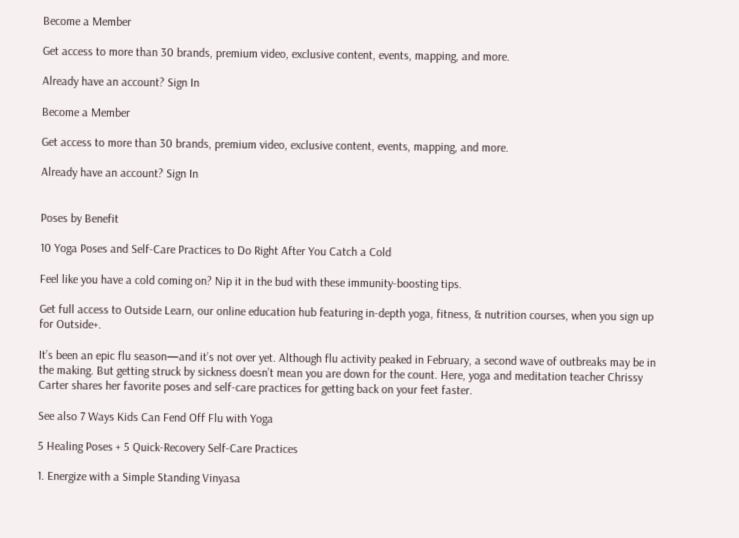Become a Member

Get access to more than 30 brands, premium video, exclusive content, events, mapping, and more.

Already have an account? Sign In

Become a Member

Get access to more than 30 brands, premium video, exclusive content, events, mapping, and more.

Already have an account? Sign In


Poses by Benefit

10 Yoga Poses and Self-Care Practices to Do Right After You Catch a Cold

Feel like you have a cold coming on? Nip it in the bud with these immunity-boosting tips.

Get full access to Outside Learn, our online education hub featuring in-depth yoga, fitness, & nutrition courses, when you sign up for Outside+.

It’s been an epic flu season—and it’s not over yet. Although flu activity peaked in February, a second wave of outbreaks may be in the making. But getting struck by sickness doesn’t mean you are down for the count. Here, yoga and meditation teacher Chrissy Carter shares her favorite poses and self-care practices for getting back on your feet faster.

See also 7 Ways Kids Can Fend Off Flu with Yoga

5 Healing Poses + 5 Quick-Recovery Self-Care Practices

1. Energize with a Simple Standing Vinyasa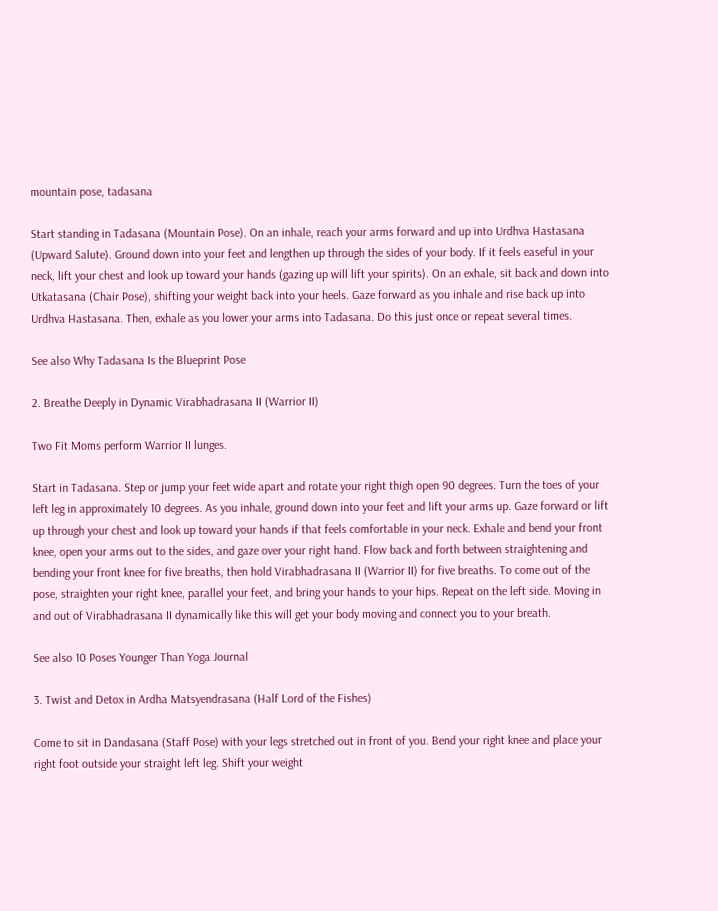mountain pose, tadasana

Start standing in Tadasana (Mountain Pose). On an inhale, reach your arms forward and up into Urdhva Hastasana (Upward Salute). Ground down into your feet and lengthen up through the sides of your body. If it feels easeful in your neck, lift your chest and look up toward your hands (gazing up will lift your spirits). On an exhale, sit back and down into Utkatasana (Chair Pose), shifting your weight back into your heels. Gaze forward as you inhale and rise back up into Urdhva Hastasana. Then, exhale as you lower your arms into Tadasana. Do this just once or repeat several times.

See also Why Tadasana Is the Blueprint Pose

2. Breathe Deeply in Dynamic Virabhadrasana II (Warrior II)

Two Fit Moms perform Warrior II lunges.

Start in Tadasana. Step or jump your feet wide apart and rotate your right thigh open 90 degrees. Turn the toes of your left leg in approximately 10 degrees. As you inhale, ground down into your feet and lift your arms up. Gaze forward or lift up through your chest and look up toward your hands if that feels comfortable in your neck. Exhale and bend your front knee, open your arms out to the sides, and gaze over your right hand. Flow back and forth between straightening and bending your front knee for five breaths, then hold Virabhadrasana II (Warrior II) for five breaths. To come out of the pose, straighten your right knee, parallel your feet, and bring your hands to your hips. Repeat on the left side. Moving in and out of Virabhadrasana II dynamically like this will get your body moving and connect you to your breath.

See also 10 Poses Younger Than Yoga Journal

3. Twist and Detox in Ardha Matsyendrasana (Half Lord of the Fishes)

Come to sit in Dandasana (Staff Pose) with your legs stretched out in front of you. Bend your right knee and place your right foot outside your straight left leg. Shift your weight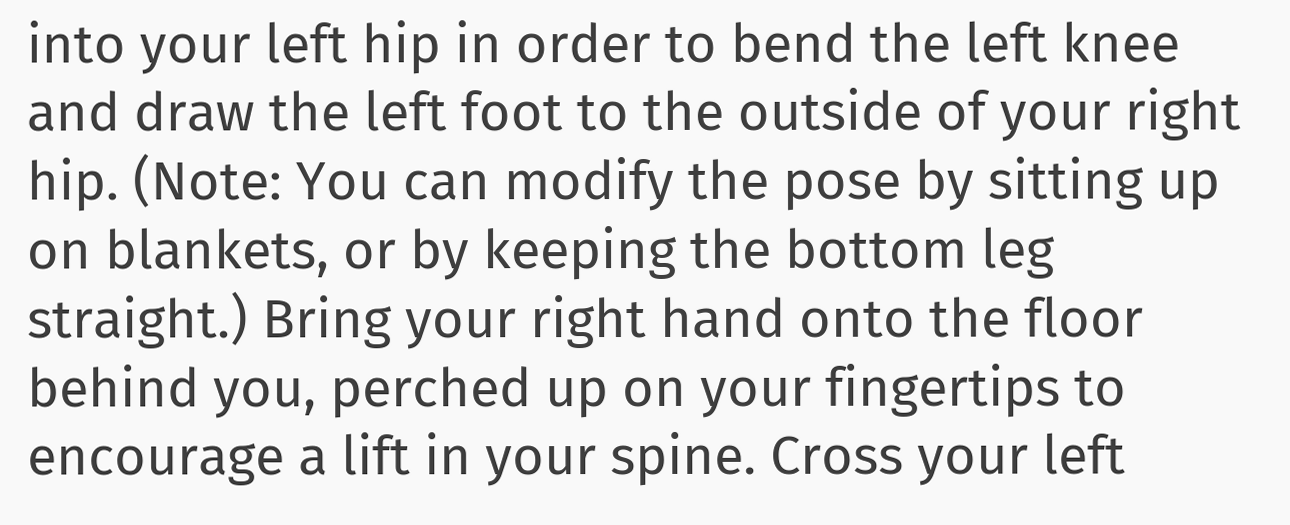into your left hip in order to bend the left knee and draw the left foot to the outside of your right hip. (Note: You can modify the pose by sitting up on blankets, or by keeping the bottom leg straight.) Bring your right hand onto the floor behind you, perched up on your fingertips to encourage a lift in your spine. Cross your left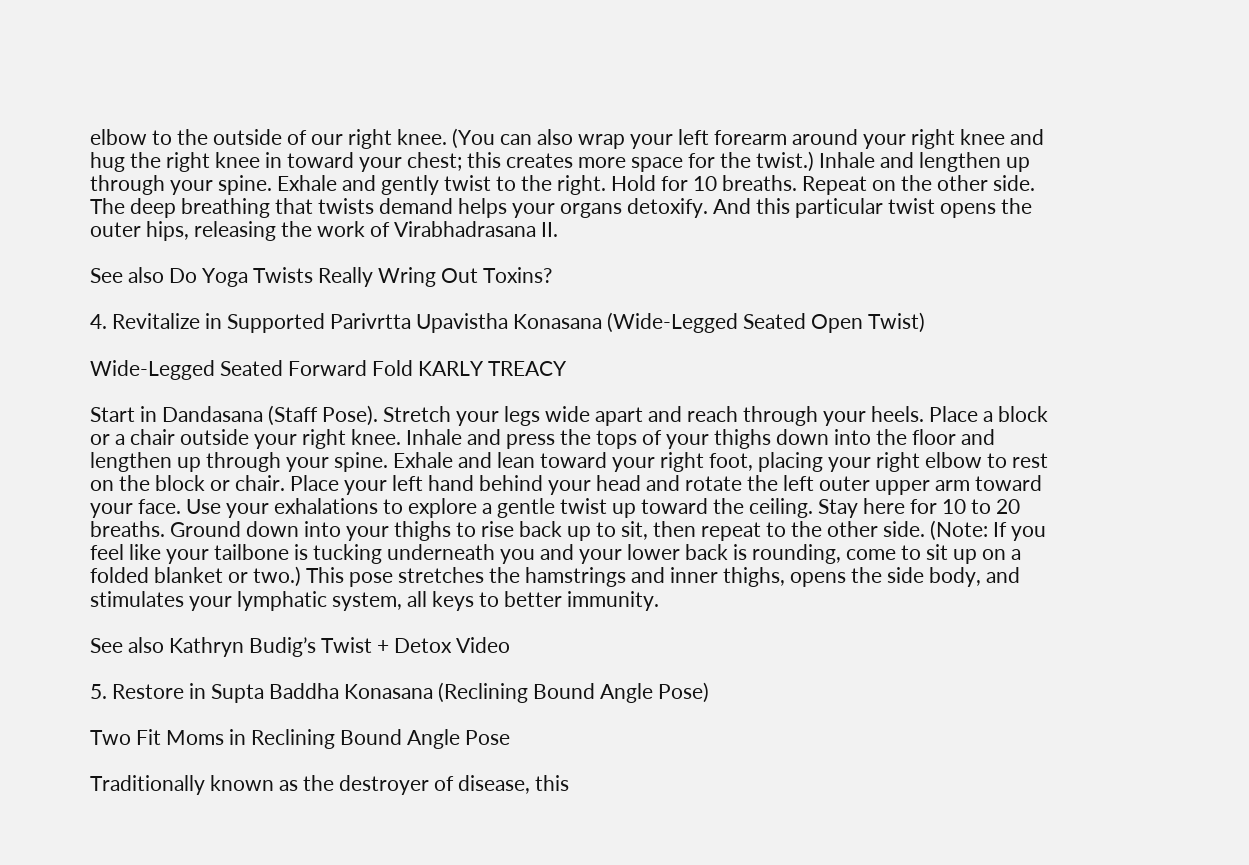elbow to the outside of our right knee. (You can also wrap your left forearm around your right knee and hug the right knee in toward your chest; this creates more space for the twist.) Inhale and lengthen up through your spine. Exhale and gently twist to the right. Hold for 10 breaths. Repeat on the other side. The deep breathing that twists demand helps your organs detoxify. And this particular twist opens the outer hips, releasing the work of Virabhadrasana II.

See also Do Yoga Twists Really Wring Out Toxins?

4. Revitalize in Supported Parivrtta Upavistha Konasana (Wide-Legged Seated Open Twist)

Wide-Legged Seated Forward Fold KARLY TREACY

Start in Dandasana (Staff Pose). Stretch your legs wide apart and reach through your heels. Place a block or a chair outside your right knee. Inhale and press the tops of your thighs down into the floor and lengthen up through your spine. Exhale and lean toward your right foot, placing your right elbow to rest on the block or chair. Place your left hand behind your head and rotate the left outer upper arm toward your face. Use your exhalations to explore a gentle twist up toward the ceiling. Stay here for 10 to 20 breaths. Ground down into your thighs to rise back up to sit, then repeat to the other side. (Note: If you feel like your tailbone is tucking underneath you and your lower back is rounding, come to sit up on a folded blanket or two.) This pose stretches the hamstrings and inner thighs, opens the side body, and stimulates your lymphatic system, all keys to better immunity.

See also Kathryn Budig’s Twist + Detox Video

5. Restore in Supta Baddha Konasana (Reclining Bound Angle Pose)

Two Fit Moms in Reclining Bound Angle Pose

Traditionally known as the destroyer of disease, this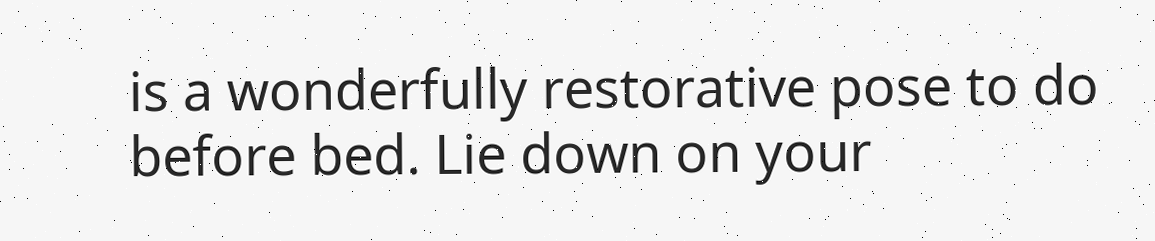is a wonderfully restorative pose to do before bed. Lie down on your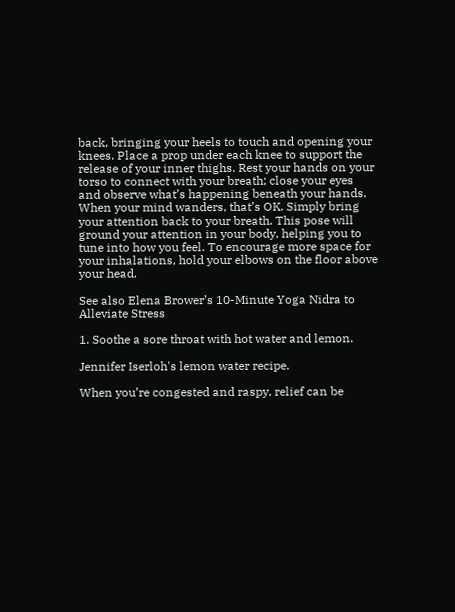back, bringing your heels to touch and opening your knees. Place a prop under each knee to support the release of your inner thighs. Rest your hands on your torso to connect with your breath; close your eyes and observe what’s happening beneath your hands. When your mind wanders, that’s OK. Simply bring your attention back to your breath. This pose will ground your attention in your body, helping you to tune into how you feel. To encourage more space for your inhalations, hold your elbows on the floor above your head.

See also Elena Brower’s 10-Minute Yoga Nidra to Alleviate Stress

1. Soothe a sore throat with hot water and lemon.

Jennifer Iserloh's lemon water recipe.

When you’re congested and raspy, relief can be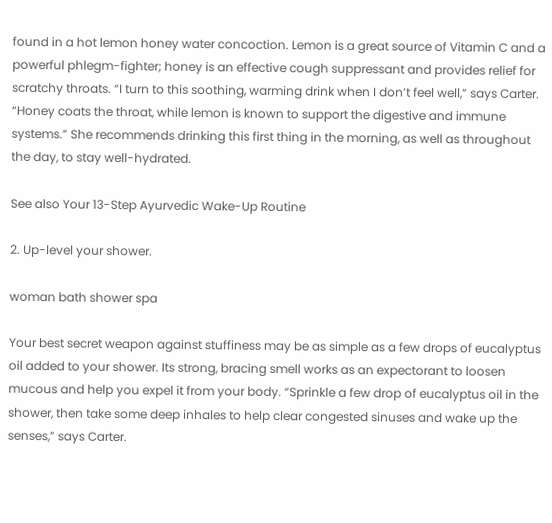found in a hot lemon honey water concoction. Lemon is a great source of Vitamin C and a powerful phlegm-fighter; honey is an effective cough suppressant and provides relief for scratchy throats. “I turn to this soothing, warming drink when I don’t feel well,” says Carter. “Honey coats the throat, while lemon is known to support the digestive and immune systems.” She recommends drinking this first thing in the morning, as well as throughout the day, to stay well-hydrated.

See also Your 13-Step Ayurvedic Wake-Up Routine

2. Up-level your shower.

woman bath shower spa

Your best secret weapon against stuffiness may be as simple as a few drops of eucalyptus oil added to your shower. Its strong, bracing smell works as an expectorant to loosen mucous and help you expel it from your body. “Sprinkle a few drop of eucalyptus oil in the shower, then take some deep inhales to help clear congested sinuses and wake up the senses,” says Carter.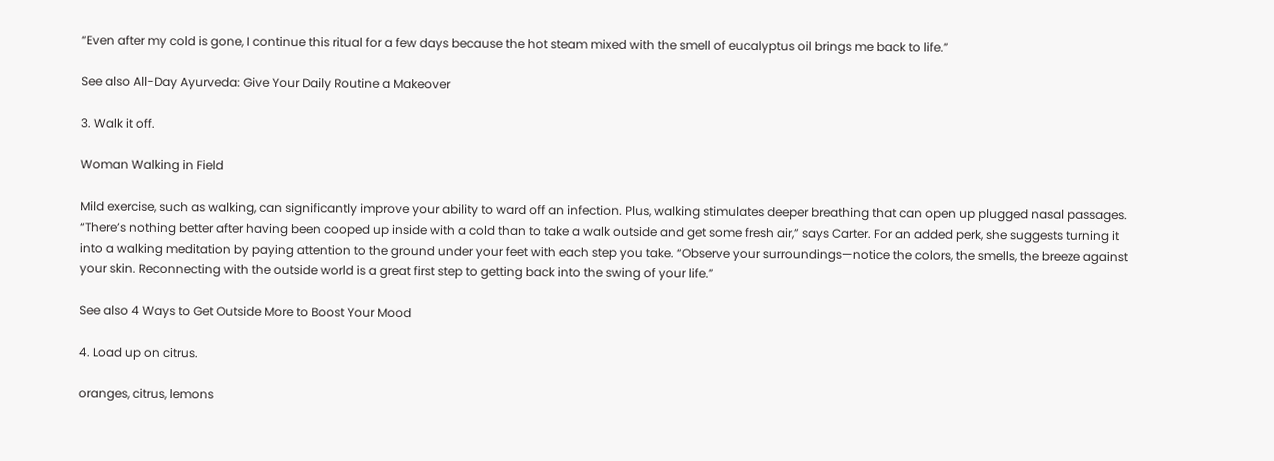“Even after my cold is gone, I continue this ritual for a few days because the hot steam mixed with the smell of eucalyptus oil brings me back to life.”

See also All-Day Ayurveda: Give Your Daily Routine a Makeover

3. Walk it off.

Woman Walking in Field

Mild exercise, such as walking, can significantly improve your ability to ward off an infection. Plus, walking stimulates deeper breathing that can open up plugged nasal passages. “There’s nothing better after having been cooped up inside with a cold than to take a walk outside and get some fresh air,” says Carter. For an added perk, she suggests turning it into a walking meditation by paying attention to the ground under your feet with each step you take. “Observe your surroundings—notice the colors, the smells, the breeze against your skin. Reconnecting with the outside world is a great first step to getting back into the swing of your life.”

See also 4 Ways to Get Outside More to Boost Your Mood

4. Load up on citrus.

oranges, citrus, lemons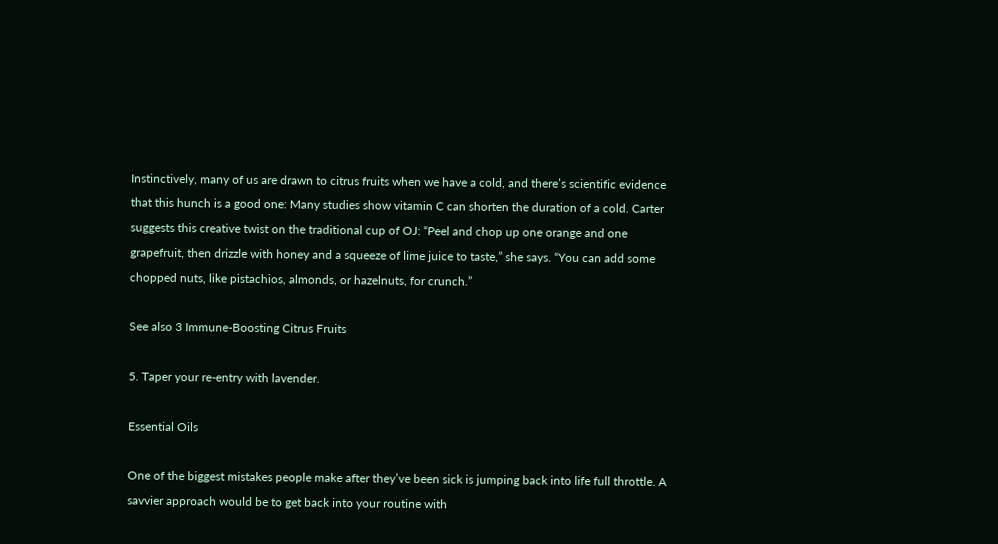Instinctively, many of us are drawn to citrus fruits when we have a cold, and there’s scientific evidence that this hunch is a good one: Many studies show vitamin C can shorten the duration of a cold. Carter suggests this creative twist on the traditional cup of OJ: “Peel and chop up one orange and one grapefruit, then drizzle with honey and a squeeze of lime juice to taste,” she says. “You can add some chopped nuts, like pistachios, almonds, or hazelnuts, for crunch.”

See also 3 Immune-Boosting Citrus Fruits

5. Taper your re-entry with lavender.

Essential Oils

One of the biggest mistakes people make after they’ve been sick is jumping back into life full throttle. A savvier approach would be to get back into your routine with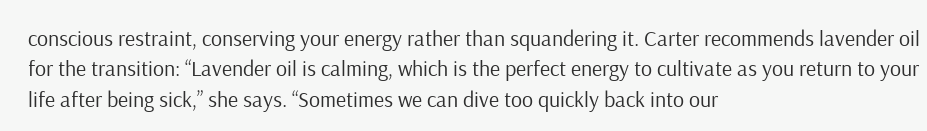conscious restraint, conserving your energy rather than squandering it. Carter recommends lavender oil for the transition: “Lavender oil is calming, which is the perfect energy to cultivate as you return to your life after being sick,” she says. “Sometimes we can dive too quickly back into our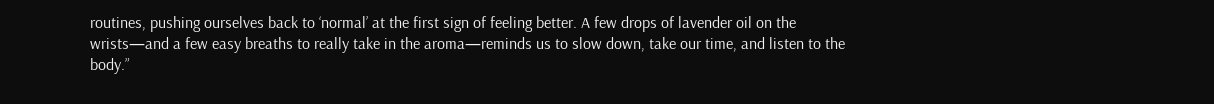routines, pushing ourselves back to ‘normal’ at the first sign of feeling better. A few drops of lavender oil on the wrists—and a few easy breaths to really take in the aroma—reminds us to slow down, take our time, and listen to the body.”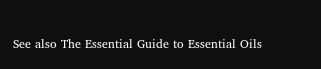See also The Essential Guide to Essential Oils